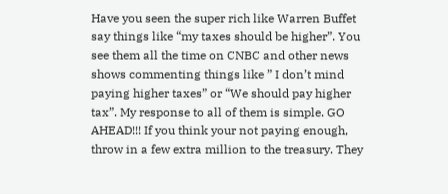Have you seen the super rich like Warren Buffet say things like “my taxes should be higher”. You see them all the time on CNBC and other news shows commenting things like ” I don’t mind paying higher taxes” or “We should pay higher tax”. My response to all of them is simple. GO AHEAD!!! If you think your not paying enough, throw in a few extra million to the treasury. They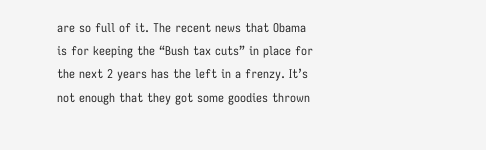are so full of it. The recent news that Obama is for keeping the “Bush tax cuts” in place for the next 2 years has the left in a frenzy. It’s not enough that they got some goodies thrown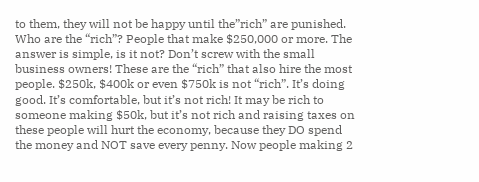to them, they will not be happy until the”rich” are punished. Who are the “rich”? People that make $250,000 or more. The answer is simple, is it not? Don’t screw with the small business owners! These are the “rich” that also hire the most people. $250k, $400k or even $750k is not “rich”. It’s doing good. It’s comfortable, but it’s not rich! It may be rich to someone making $50k, but it’s not rich and raising taxes on these people will hurt the economy, because they DO spend the money and NOT save every penny. Now people making 2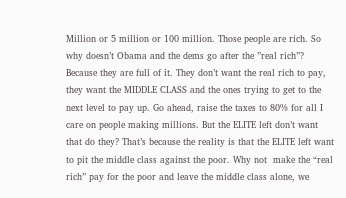Million or 5 million or 100 million. Those people are rich. So why doesn’t Obama and the dems go after the ”real rich”? Because they are full of it. They don’t want the real rich to pay, they want the MIDDLE CLASS and the ones trying to get to the next level to pay up. Go ahead, raise the taxes to 80% for all I care on people making millions. But the ELITE left don’t want that do they? That’s because the reality is that the ELITE left want to pit the middle class against the poor. Why not  make the “real rich” pay for the poor and leave the middle class alone, we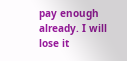pay enough already. I will lose it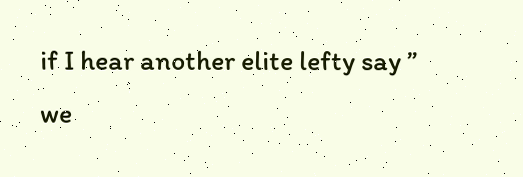if I hear another elite lefty say ” we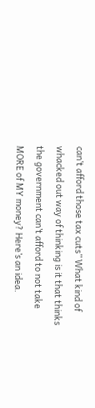can’t afford those tax cuts” What kind of whacked out way of thinking is it that thinks the government can’t afford to not take MORE of MY money? Here’s an idea.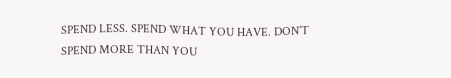SPEND LESS. SPEND WHAT YOU HAVE. DON’T SPEND MORE THAN YOU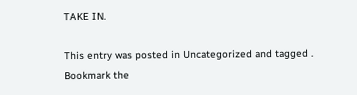TAKE IN.

This entry was posted in Uncategorized and tagged . Bookmark the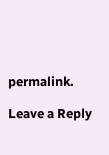permalink.

Leave a Reply